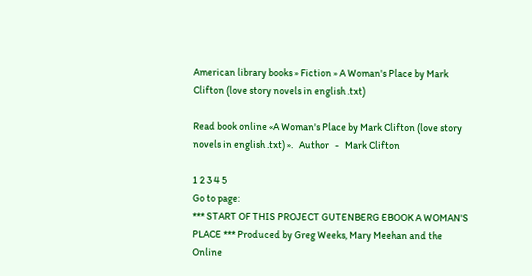American library books » Fiction » A Woman's Place by Mark Clifton (love story novels in english .txt)

Read book online «A Woman's Place by Mark Clifton (love story novels in english .txt) ».   Author   -   Mark Clifton

1 2 3 4 5
Go to page:
*** START OF THIS PROJECT GUTENBERG EBOOK A WOMAN'S PLACE *** Produced by Greg Weeks, Mary Meehan and the Online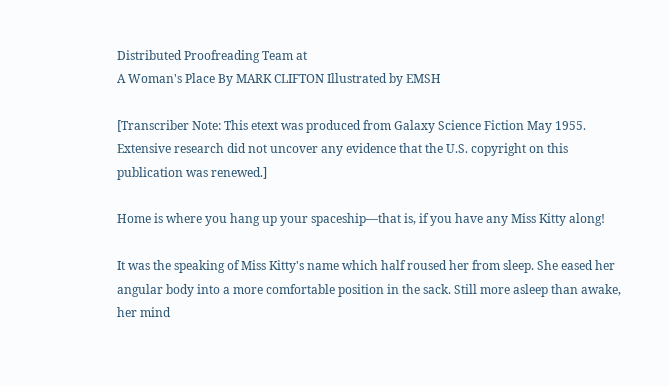Distributed Proofreading Team at
A Woman's Place By MARK CLIFTON Illustrated by EMSH

[Transcriber Note: This etext was produced from Galaxy Science Fiction May 1955. Extensive research did not uncover any evidence that the U.S. copyright on this publication was renewed.]

Home is where you hang up your spaceship—that is, if you have any Miss Kitty along!

It was the speaking of Miss Kitty's name which half roused her from sleep. She eased her angular body into a more comfortable position in the sack. Still more asleep than awake, her mind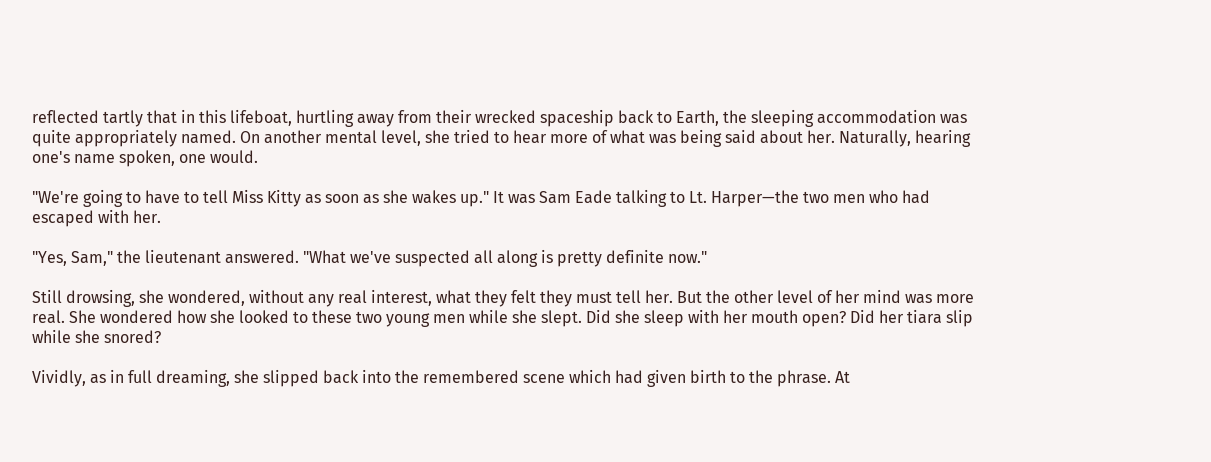reflected tartly that in this lifeboat, hurtling away from their wrecked spaceship back to Earth, the sleeping accommodation was quite appropriately named. On another mental level, she tried to hear more of what was being said about her. Naturally, hearing one's name spoken, one would.

"We're going to have to tell Miss Kitty as soon as she wakes up." It was Sam Eade talking to Lt. Harper—the two men who had escaped with her.

"Yes, Sam," the lieutenant answered. "What we've suspected all along is pretty definite now."

Still drowsing, she wondered, without any real interest, what they felt they must tell her. But the other level of her mind was more real. She wondered how she looked to these two young men while she slept. Did she sleep with her mouth open? Did her tiara slip while she snored?

Vividly, as in full dreaming, she slipped back into the remembered scene which had given birth to the phrase. At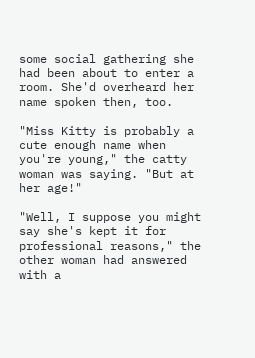some social gathering she had been about to enter a room. She'd overheard her name spoken then, too.

"Miss Kitty is probably a cute enough name when you're young," the catty woman was saying. "But at her age!"

"Well, I suppose you might say she's kept it for professional reasons," the other woman had answered with a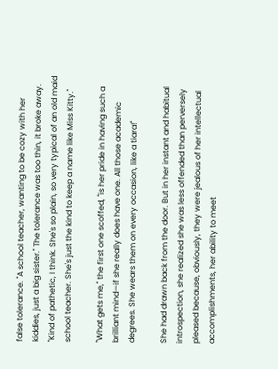false tolerance. "A school teacher, wanting to be cozy with her kiddies, just a big sister." The tolerance was too thin, it broke away. "Kind of pathetic, I think. She's so plain, so very typical of an old maid school teacher. She's just the kind to keep a name like Miss Kitty."

"What gets me," the first one scoffed, "is her pride in having such a brilliant mind—if she really does have one. All those academic degrees. She wears them on every occasion, like a tiara!"

She had drawn back from the door. But in her instant and habitual introspection, she realized she was less offended than perversely pleased because, obviously, they were jealous of her intellectual accomplishments, her ability to meet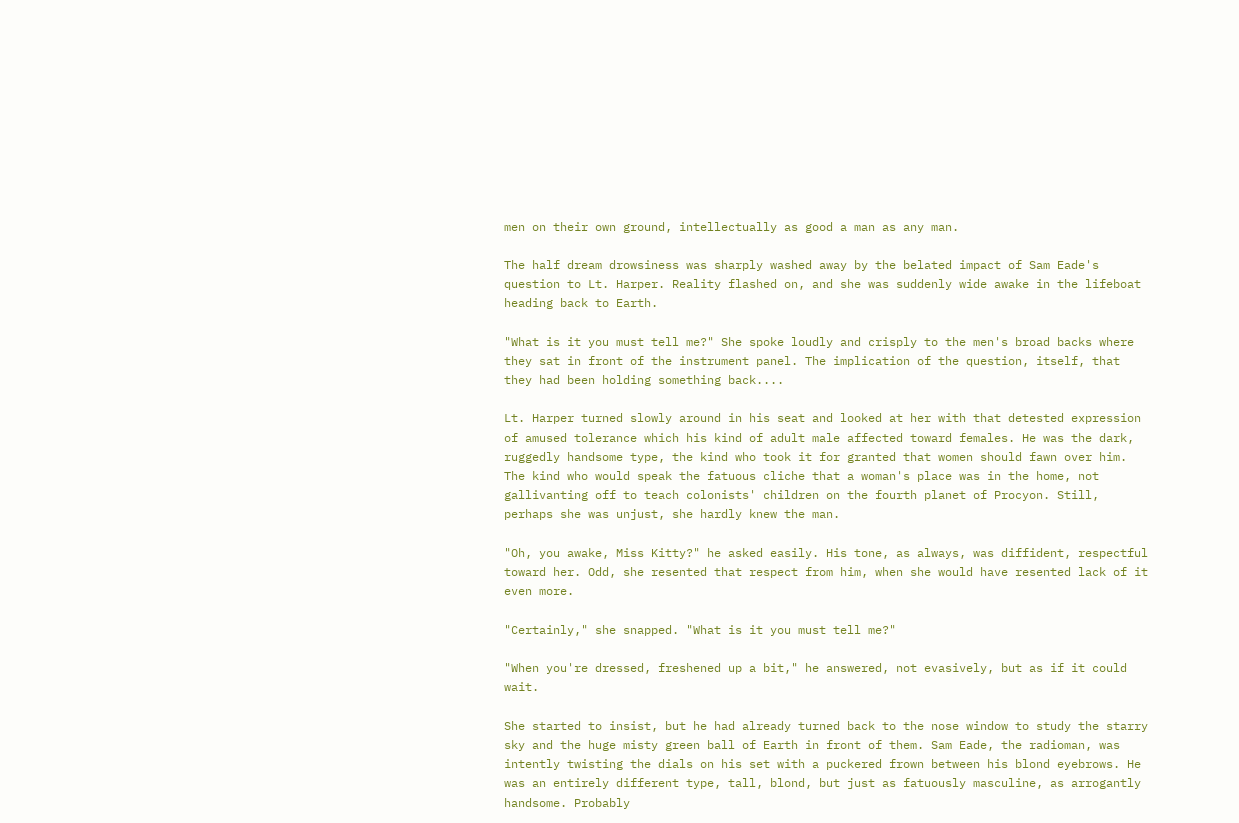men on their own ground, intellectually as good a man as any man.

The half dream drowsiness was sharply washed away by the belated impact of Sam Eade's question to Lt. Harper. Reality flashed on, and she was suddenly wide awake in the lifeboat heading back to Earth.

"What is it you must tell me?" She spoke loudly and crisply to the men's broad backs where they sat in front of the instrument panel. The implication of the question, itself, that they had been holding something back....

Lt. Harper turned slowly around in his seat and looked at her with that detested expression of amused tolerance which his kind of adult male affected toward females. He was the dark, ruggedly handsome type, the kind who took it for granted that women should fawn over him. The kind who would speak the fatuous cliche that a woman's place was in the home, not gallivanting off to teach colonists' children on the fourth planet of Procyon. Still, perhaps she was unjust, she hardly knew the man.

"Oh, you awake, Miss Kitty?" he asked easily. His tone, as always, was diffident, respectful toward her. Odd, she resented that respect from him, when she would have resented lack of it even more.

"Certainly," she snapped. "What is it you must tell me?"

"When you're dressed, freshened up a bit," he answered, not evasively, but as if it could wait.

She started to insist, but he had already turned back to the nose window to study the starry sky and the huge misty green ball of Earth in front of them. Sam Eade, the radioman, was intently twisting the dials on his set with a puckered frown between his blond eyebrows. He was an entirely different type, tall, blond, but just as fatuously masculine, as arrogantly handsome. Probably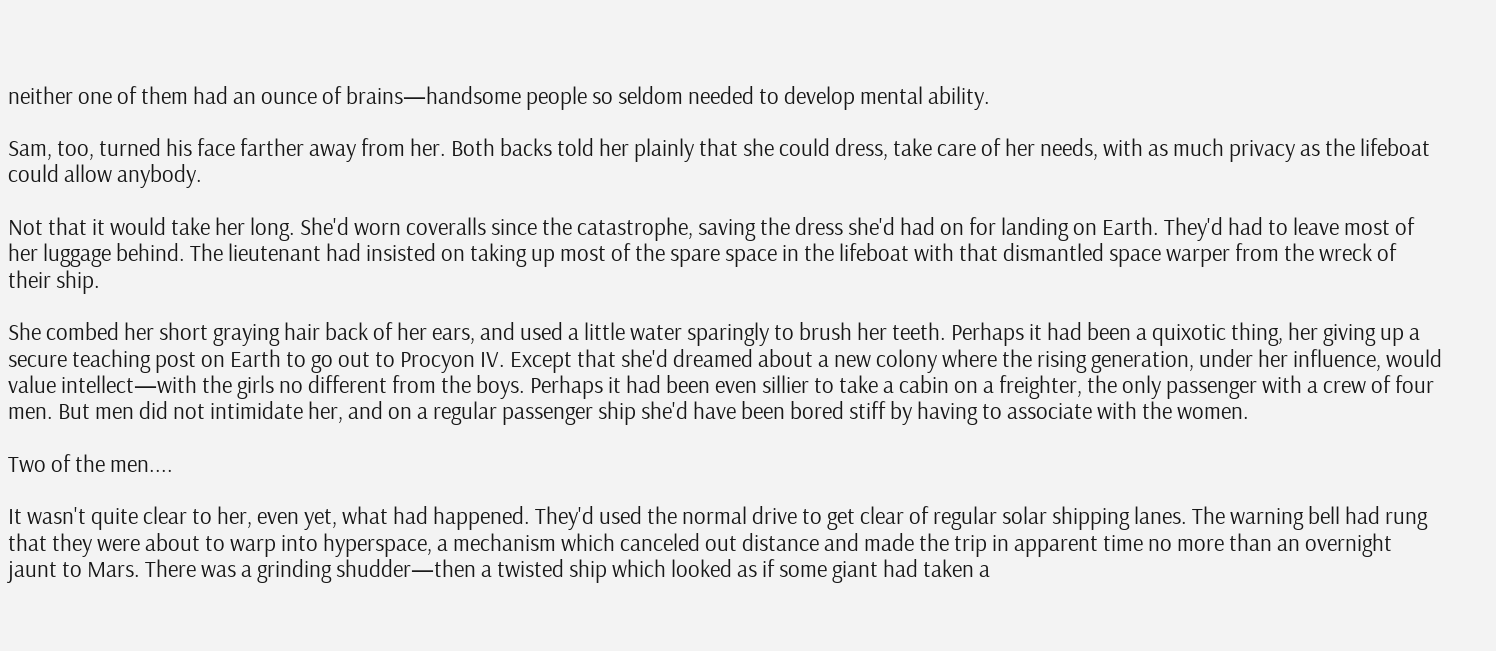neither one of them had an ounce of brains—handsome people so seldom needed to develop mental ability.

Sam, too, turned his face farther away from her. Both backs told her plainly that she could dress, take care of her needs, with as much privacy as the lifeboat could allow anybody.

Not that it would take her long. She'd worn coveralls since the catastrophe, saving the dress she'd had on for landing on Earth. They'd had to leave most of her luggage behind. The lieutenant had insisted on taking up most of the spare space in the lifeboat with that dismantled space warper from the wreck of their ship.

She combed her short graying hair back of her ears, and used a little water sparingly to brush her teeth. Perhaps it had been a quixotic thing, her giving up a secure teaching post on Earth to go out to Procyon IV. Except that she'd dreamed about a new colony where the rising generation, under her influence, would value intellect—with the girls no different from the boys. Perhaps it had been even sillier to take a cabin on a freighter, the only passenger with a crew of four men. But men did not intimidate her, and on a regular passenger ship she'd have been bored stiff by having to associate with the women.

Two of the men....

It wasn't quite clear to her, even yet, what had happened. They'd used the normal drive to get clear of regular solar shipping lanes. The warning bell had rung that they were about to warp into hyperspace, a mechanism which canceled out distance and made the trip in apparent time no more than an overnight jaunt to Mars. There was a grinding shudder—then a twisted ship which looked as if some giant had taken a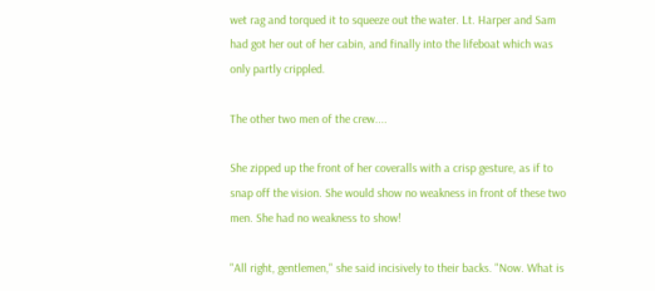wet rag and torqued it to squeeze out the water. Lt. Harper and Sam had got her out of her cabin, and finally into the lifeboat which was only partly crippled.

The other two men of the crew....

She zipped up the front of her coveralls with a crisp gesture, as if to snap off the vision. She would show no weakness in front of these two men. She had no weakness to show!

"All right, gentlemen," she said incisively to their backs. "Now. What is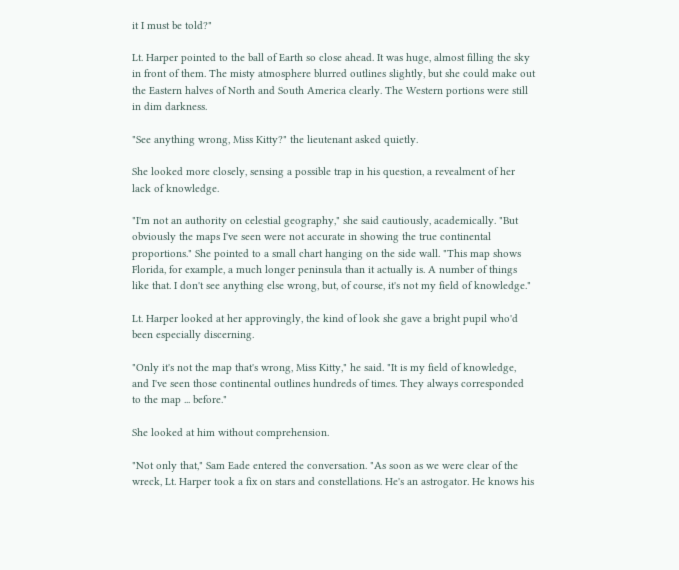it I must be told?"

Lt. Harper pointed to the ball of Earth so close ahead. It was huge, almost filling the sky in front of them. The misty atmosphere blurred outlines slightly, but she could make out the Eastern halves of North and South America clearly. The Western portions were still in dim darkness.

"See anything wrong, Miss Kitty?" the lieutenant asked quietly.

She looked more closely, sensing a possible trap in his question, a revealment of her lack of knowledge.

"I'm not an authority on celestial geography," she said cautiously, academically. "But obviously the maps I've seen were not accurate in showing the true continental proportions." She pointed to a small chart hanging on the side wall. "This map shows Florida, for example, a much longer peninsula than it actually is. A number of things like that. I don't see anything else wrong, but, of course, it's not my field of knowledge."

Lt. Harper looked at her approvingly, the kind of look she gave a bright pupil who'd been especially discerning.

"Only it's not the map that's wrong, Miss Kitty," he said. "It is my field of knowledge, and I've seen those continental outlines hundreds of times. They always corresponded to the map ... before."

She looked at him without comprehension.

"Not only that," Sam Eade entered the conversation. "As soon as we were clear of the wreck, Lt. Harper took a fix on stars and constellations. He's an astrogator. He knows his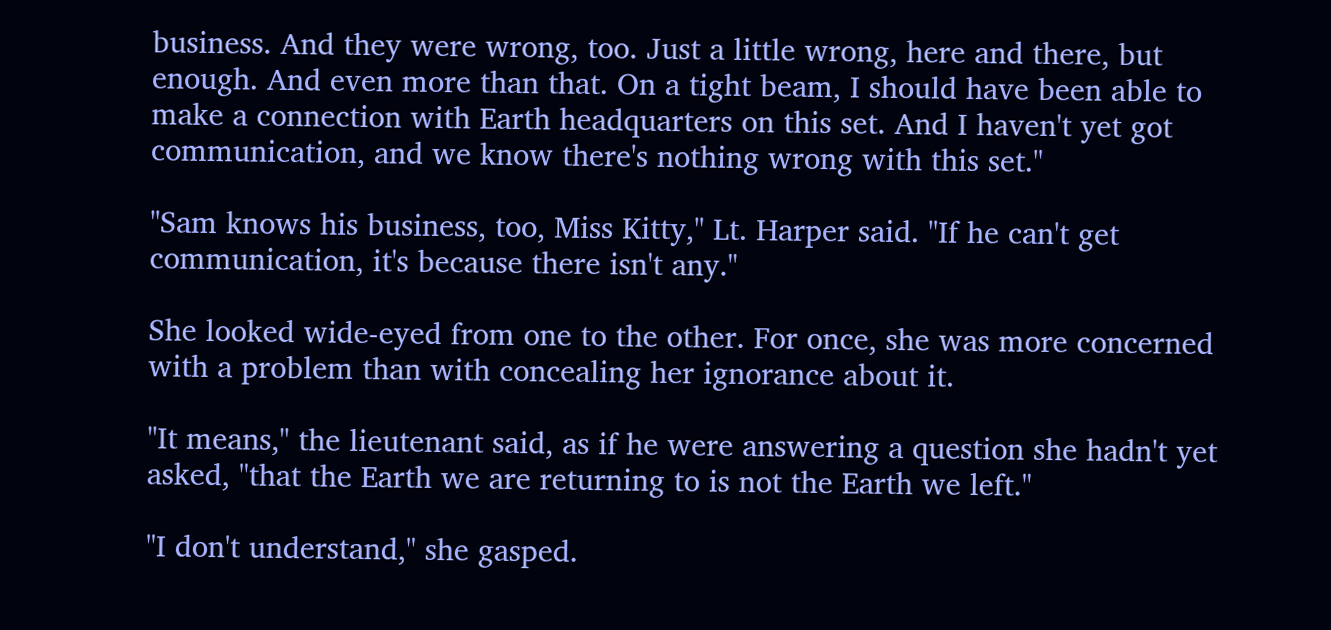business. And they were wrong, too. Just a little wrong, here and there, but enough. And even more than that. On a tight beam, I should have been able to make a connection with Earth headquarters on this set. And I haven't yet got communication, and we know there's nothing wrong with this set."

"Sam knows his business, too, Miss Kitty," Lt. Harper said. "If he can't get communication, it's because there isn't any."

She looked wide-eyed from one to the other. For once, she was more concerned with a problem than with concealing her ignorance about it.

"It means," the lieutenant said, as if he were answering a question she hadn't yet asked, "that the Earth we are returning to is not the Earth we left."

"I don't understand," she gasped.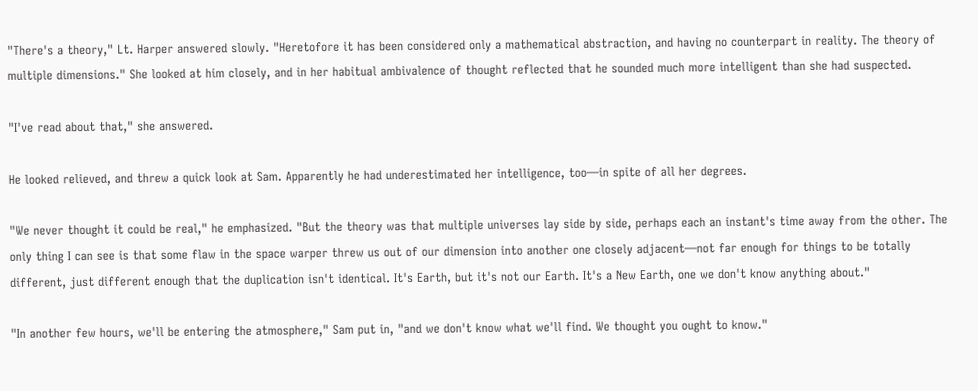"There's a theory," Lt. Harper answered slowly. "Heretofore it has been considered only a mathematical abstraction, and having no counterpart in reality. The theory of multiple dimensions." She looked at him closely, and in her habitual ambivalence of thought reflected that he sounded much more intelligent than she had suspected.

"I've read about that," she answered.

He looked relieved, and threw a quick look at Sam. Apparently he had underestimated her intelligence, too—in spite of all her degrees.

"We never thought it could be real," he emphasized. "But the theory was that multiple universes lay side by side, perhaps each an instant's time away from the other. The only thing I can see is that some flaw in the space warper threw us out of our dimension into another one closely adjacent—not far enough for things to be totally different, just different enough that the duplication isn't identical. It's Earth, but it's not our Earth. It's a New Earth, one we don't know anything about."

"In another few hours, we'll be entering the atmosphere," Sam put in, "and we don't know what we'll find. We thought you ought to know."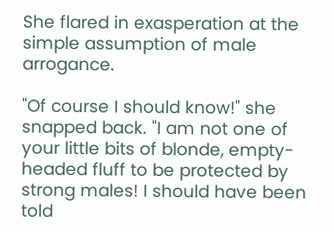She flared in exasperation at the simple assumption of male arrogance.

"Of course I should know!" she snapped back. "I am not one of your little bits of blonde, empty-headed fluff to be protected by strong males! I should have been told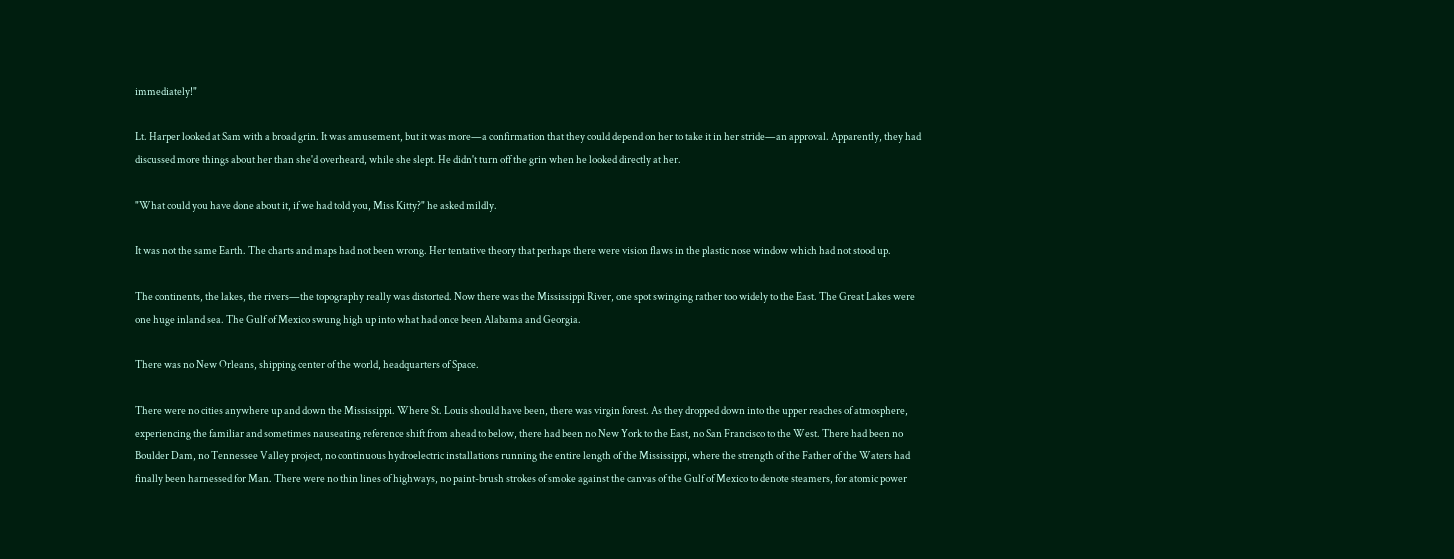immediately!"

Lt. Harper looked at Sam with a broad grin. It was amusement, but it was more—a confirmation that they could depend on her to take it in her stride—an approval. Apparently, they had discussed more things about her than she'd overheard, while she slept. He didn't turn off the grin when he looked directly at her.

"What could you have done about it, if we had told you, Miss Kitty?" he asked mildly.

It was not the same Earth. The charts and maps had not been wrong. Her tentative theory that perhaps there were vision flaws in the plastic nose window which had not stood up.

The continents, the lakes, the rivers—the topography really was distorted. Now there was the Mississippi River, one spot swinging rather too widely to the East. The Great Lakes were one huge inland sea. The Gulf of Mexico swung high up into what had once been Alabama and Georgia.

There was no New Orleans, shipping center of the world, headquarters of Space.

There were no cities anywhere up and down the Mississippi. Where St. Louis should have been, there was virgin forest. As they dropped down into the upper reaches of atmosphere, experiencing the familiar and sometimes nauseating reference shift from ahead to below, there had been no New York to the East, no San Francisco to the West. There had been no Boulder Dam, no Tennessee Valley project, no continuous hydroelectric installations running the entire length of the Mississippi, where the strength of the Father of the Waters had finally been harnessed for Man. There were no thin lines of highways, no paint-brush strokes of smoke against the canvas of the Gulf of Mexico to denote steamers, for atomic power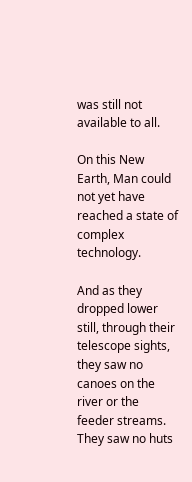was still not available to all.

On this New Earth, Man could not yet have reached a state of complex technology.

And as they dropped lower still, through their telescope sights, they saw no canoes on the river or the feeder streams. They saw no huts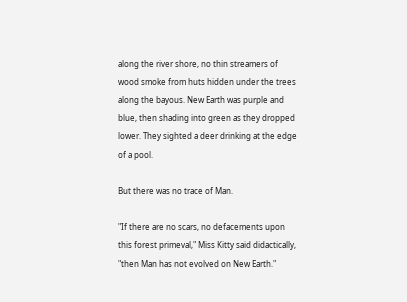along the river shore, no thin streamers of wood smoke from huts hidden under the trees along the bayous. New Earth was purple and blue, then shading into green as they dropped lower. They sighted a deer drinking at the edge of a pool.

But there was no trace of Man.

"If there are no scars, no defacements upon this forest primeval," Miss Kitty said didactically, "then Man has not evolved on New Earth."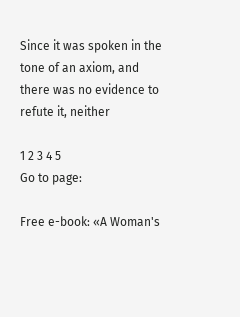Since it was spoken in the tone of an axiom, and there was no evidence to refute it, neither

1 2 3 4 5
Go to page:

Free e-book: «A Woman's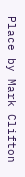Place by Mark Clifton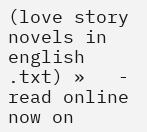(love story novels in english .txt) »   -   read online now on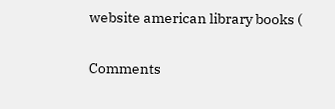website american library books (

Comments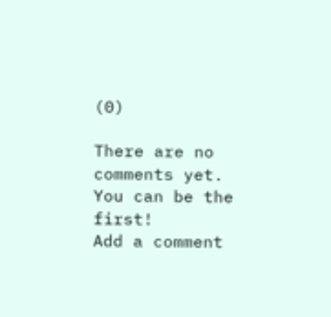(0)

There are no comments yet. You can be the first!
Add a comment